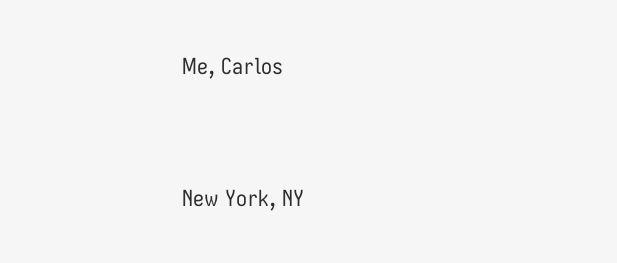Me, Carlos


New York, NY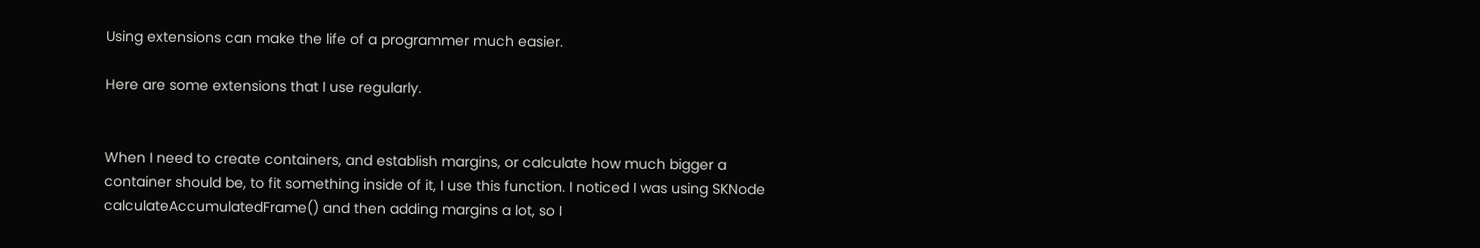Using extensions can make the life of a programmer much easier.

Here are some extensions that I use regularly.


When I need to create containers, and establish margins, or calculate how much bigger a container should be, to fit something inside of it, I use this function. I noticed I was using SKNode calculateAccumulatedFrame() and then adding margins a lot, so I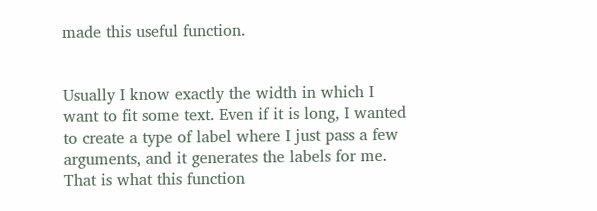made this useful function.


Usually I know exactly the width in which I want to fit some text. Even if it is long, I wanted to create a type of label where I just pass a few arguments, and it generates the labels for me. That is what this function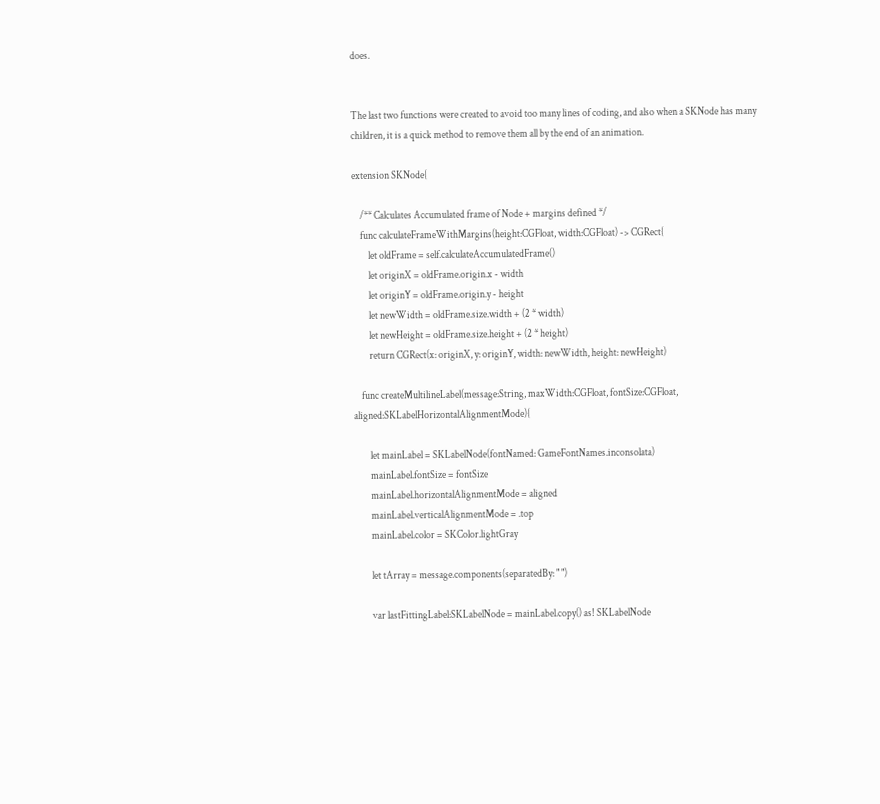does.


The last two functions were created to avoid too many lines of coding, and also when a SKNode has many children, it is a quick method to remove them all by the end of an animation.

extension SKNode{

    /** Calculates Accumulated frame of Node + margins defined */
    func calculateFrameWithMargins(height:CGFloat, width:CGFloat) -> CGRect{
        let oldFrame = self.calculateAccumulatedFrame()
        let originX = oldFrame.origin.x - width
        let originY = oldFrame.origin.y - height
        let newWidth = oldFrame.size.width + (2 * width)
        let newHeight = oldFrame.size.height + (2 * height)
        return CGRect(x: originX, y: originY, width: newWidth, height: newHeight)

    func createMultilineLabel(message:String, maxWidth:CGFloat, fontSize:CGFloat, aligned:SKLabelHorizontalAlignmentMode){

        let mainLabel = SKLabelNode(fontNamed: GameFontNames.inconsolata)
        mainLabel.fontSize = fontSize
        mainLabel.horizontalAlignmentMode = aligned
        mainLabel.verticalAlignmentMode = .top
        mainLabel.color = SKColor.lightGray

        let tArray = message.components(separatedBy: " ")

        var lastFittingLabel:SKLabelNode = mainLabel.copy() as! SKLabelNode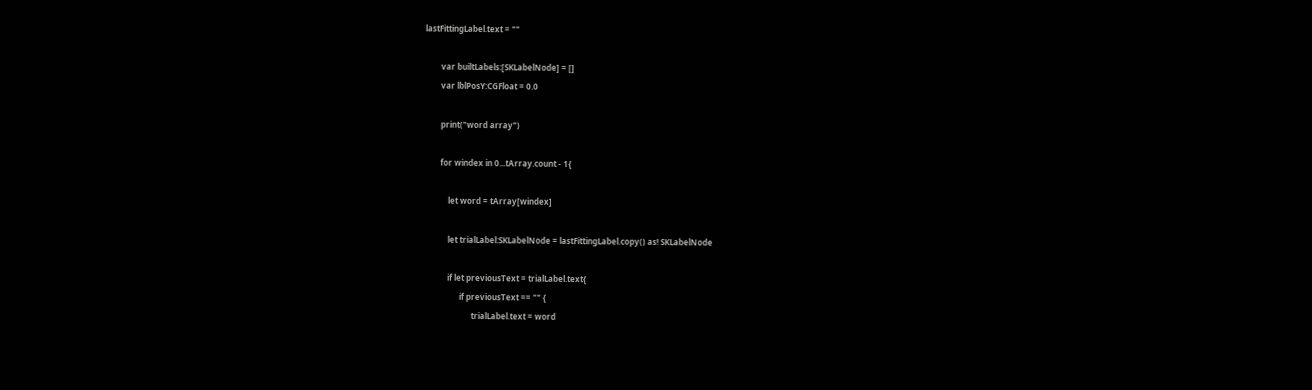lastFittingLabel.text = ""

        var builtLabels:[SKLabelNode] = []
        var lblPosY:CGFloat = 0.0

        print("word array")

        for windex in 0...tArray.count - 1{

            let word = tArray[windex]

            let trialLabel:SKLabelNode = lastFittingLabel.copy() as! SKLabelNode

            if let previousText = trialLabel.text{
                  if previousText == "" {
                        trialLabel.text = word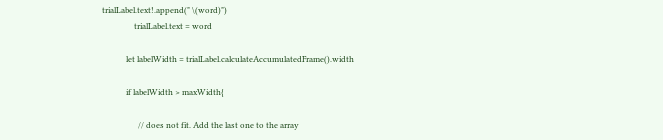trialLabel.text!.append(" \(word)")
                trialLabel.text = word

            let labelWidth = trialLabel.calculateAccumulatedFrame().width

            if labelWidth > maxWidth{

                  // does not fit. Add the last one to the array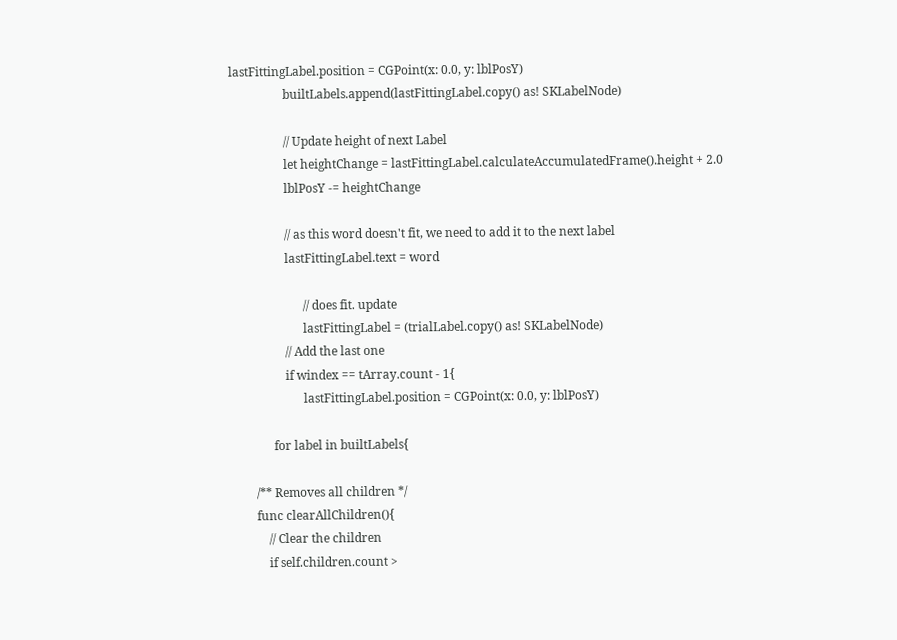lastFittingLabel.position = CGPoint(x: 0.0, y: lblPosY)
                  builtLabels.append(lastFittingLabel.copy() as! SKLabelNode)

                  // Update height of next Label
                  let heightChange = lastFittingLabel.calculateAccumulatedFrame().height + 2.0
                  lblPosY -= heightChange

                  // as this word doesn't fit, we need to add it to the next label
                  lastFittingLabel.text = word

                        // does fit. update
                        lastFittingLabel = (trialLabel.copy() as! SKLabelNode)
                  // Add the last one
                  if windex == tArray.count - 1{
                        lastFittingLabel.position = CGPoint(x: 0.0, y: lblPosY)

              for label in builtLabels{

        /** Removes all children */
        func clearAllChildren(){
            // Clear the children
            if self.children.count >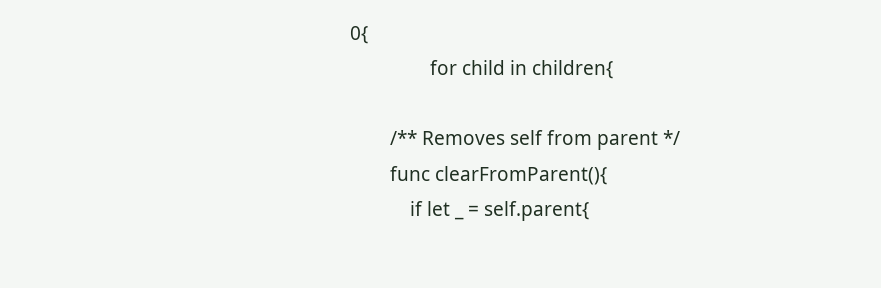0{
                for child in children{

        /** Removes self from parent */
        func clearFromParent(){
            if let _ = self.parent{